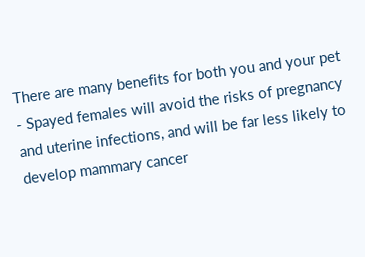There are many benefits for both you and your pet - Spayed females will avoid the risks of pregnancy and uterine infections, and will be far less likely to develop mammary cancer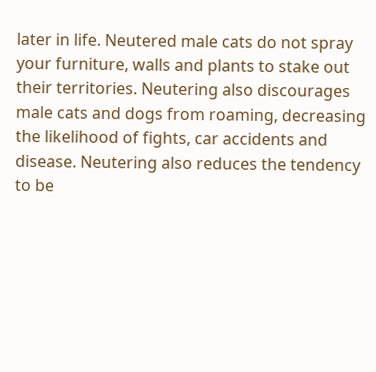later in life. Neutered male cats do not spray your furniture, walls and plants to stake out their territories. Neutering also discourages male cats and dogs from roaming, decreasing the likelihood of fights, car accidents and disease. Neutering also reduces the tendency to be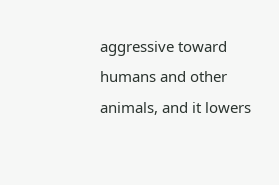aggressive toward humans and other animals, and it lowers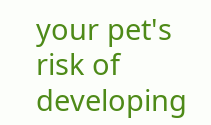your pet's risk of developing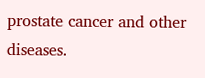prostate cancer and other diseases.